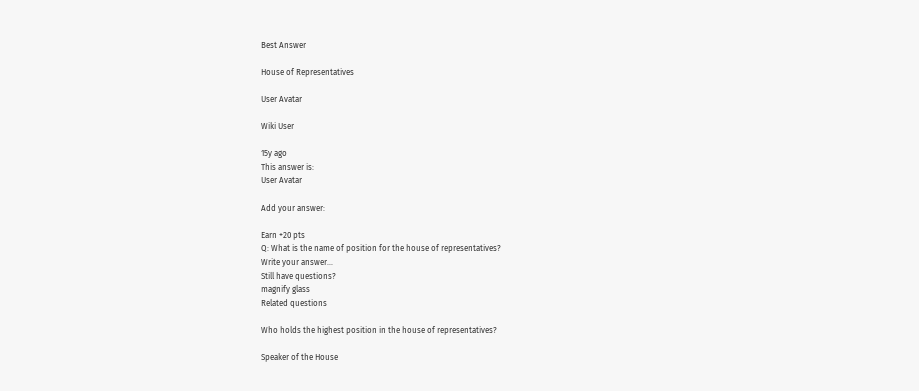Best Answer

House of Representatives

User Avatar

Wiki User

15y ago
This answer is:
User Avatar

Add your answer:

Earn +20 pts
Q: What is the name of position for the house of representatives?
Write your answer...
Still have questions?
magnify glass
Related questions

Who holds the highest position in the house of representatives?

Speaker of the House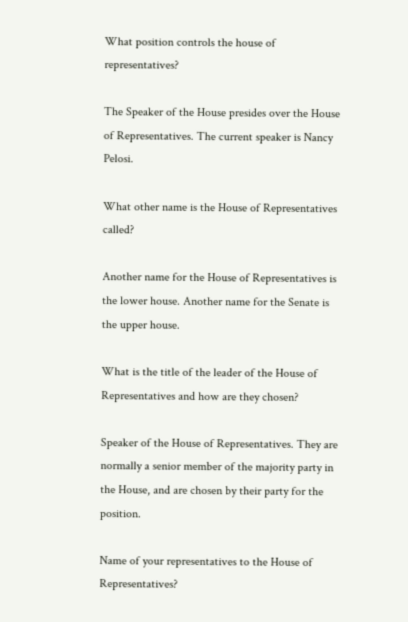What position controls the house of representatives?

The Speaker of the House presides over the House of Representatives. The current speaker is Nancy Pelosi.

What other name is the House of Representatives called?

Another name for the House of Representatives is the lower house. Another name for the Senate is the upper house.

What is the title of the leader of the House of Representatives and how are they chosen?

Speaker of the House of Representatives. They are normally a senior member of the majority party in the House, and are chosen by their party for the position.

Name of your representatives to the House of Representatives?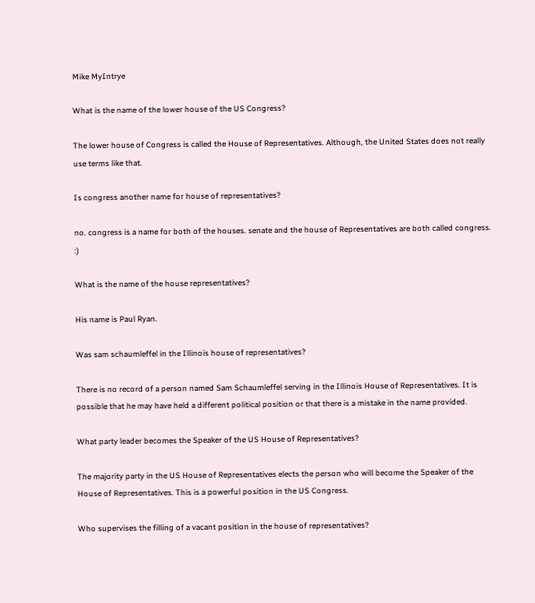Mike MyIntrye

What is the name of the lower house of the US Congress?

The lower house of Congress is called the House of Representatives. Although, the United States does not really use terms like that.

Is congress another name for house of representatives?

no. congress is a name for both of the houses. senate and the house of Representatives are both called congress. :)

What is the name of the house representatives?

His name is Paul Ryan.

Was sam schaumleffel in the Illinois house of representatives?

There is no record of a person named Sam Schaumleffel serving in the Illinois House of Representatives. It is possible that he may have held a different political position or that there is a mistake in the name provided.

What party leader becomes the Speaker of the US House of Representatives?

The majority party in the US House of Representatives elects the person who will become the Speaker of the House of Representatives. This is a powerful position in the US Congress.

Who supervises the filling of a vacant position in the house of representatives?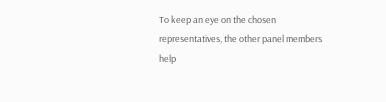To keep an eye on the chosen representatives, the other panel members help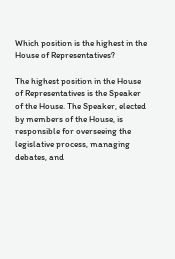Which position is the highest in the House of Representatives?

The highest position in the House of Representatives is the Speaker of the House. The Speaker, elected by members of the House, is responsible for overseeing the legislative process, managing debates, and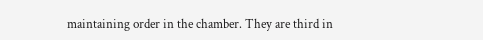maintaining order in the chamber. They are third in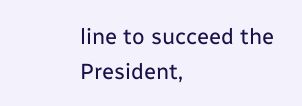line to succeed the President,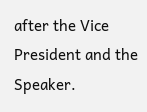after the Vice President and the Speaker.